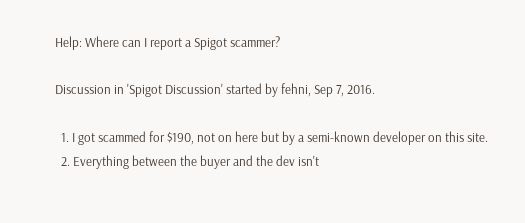Help: Where can I report a Spigot scammer?

Discussion in 'Spigot Discussion' started by fehni, Sep 7, 2016.

  1. I got scammed for $190, not on here but by a semi-known developer on this site.
  2. Everything between the buyer and the dev isn't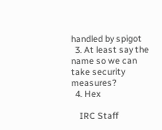handled by spigot
  3. At least say the name so we can take security measures?
  4. Hex

    IRC Staff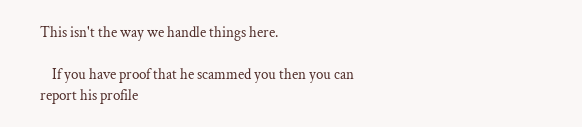This isn't the way we handle things here.

    If you have proof that he scammed you then you can report his profile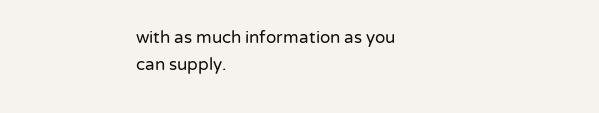with as much information as you can supply.